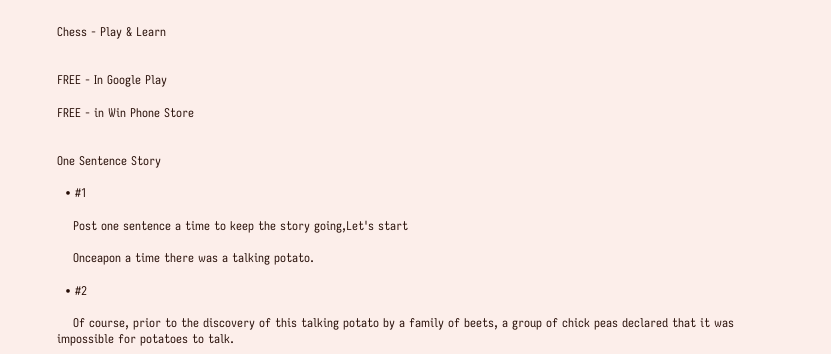Chess - Play & Learn


FREE - In Google Play

FREE - in Win Phone Store


One Sentence Story

  • #1

    Post one sentence a time to keep the story going,Let's start

    Onceapon a time there was a talking potato.

  • #2

    Of course, prior to the discovery of this talking potato by a family of beets, a group of chick peas declared that it was impossible for potatoes to talk.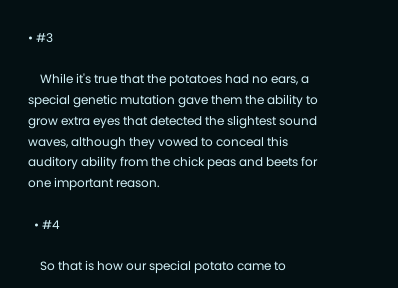• #3

    While it's true that the potatoes had no ears, a special genetic mutation gave them the ability to grow extra eyes that detected the slightest sound waves, although they vowed to conceal this auditory ability from the chick peas and beets for one important reason.

  • #4

    So that is how our special potato came to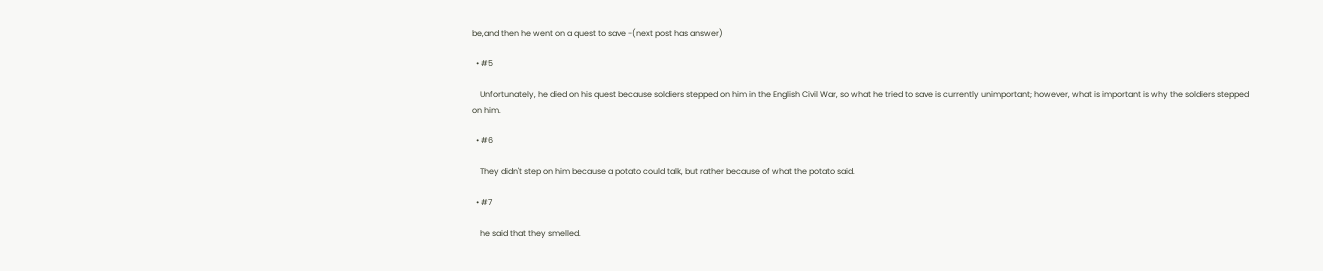be,and then he went on a quest to save -(next post has answer)

  • #5

    Unfortunately, he died on his quest because soldiers stepped on him in the English Civil War, so what he tried to save is currently unimportant; however, what is important is why the soldiers stepped on him.

  • #6

    They didn't step on him because a potato could talk, but rather because of what the potato said.

  • #7

    he said that they smelled.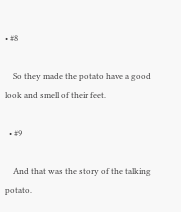• #8

    So they made the potato have a good look and smell of their feet.

  • #9

    And that was the story of the talking potato.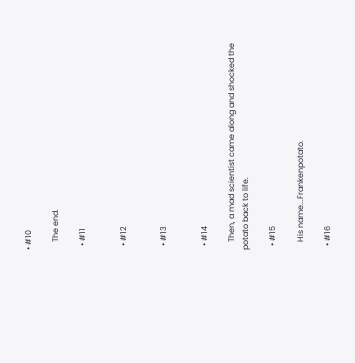• #10

    The end.

  • #11


  • #12


  • #13


  • #14

    Then, a mad scientist came along and shocked the potato back to life.

  • #15

    His name...Frankenpotato.

  • #16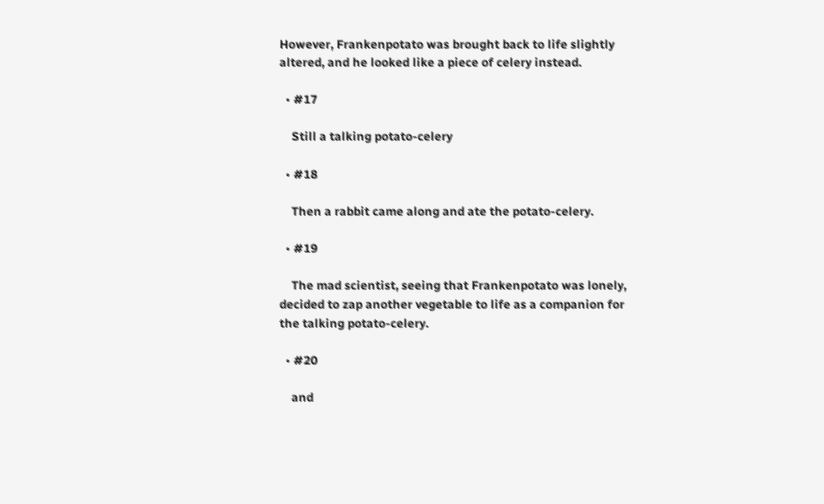However, Frankenpotato was brought back to life slightly altered, and he looked like a piece of celery instead.

  • #17

    Still a talking potato-celery

  • #18

    Then a rabbit came along and ate the potato-celery.

  • #19

    The mad scientist, seeing that Frankenpotato was lonely, decided to zap another vegetable to life as a companion for the talking potato-celery.

  • #20

    and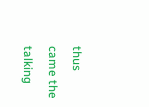thus came the talking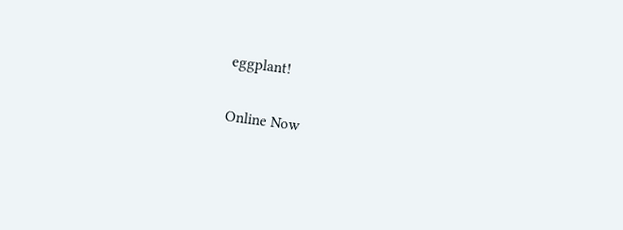eggplant!

Online Now